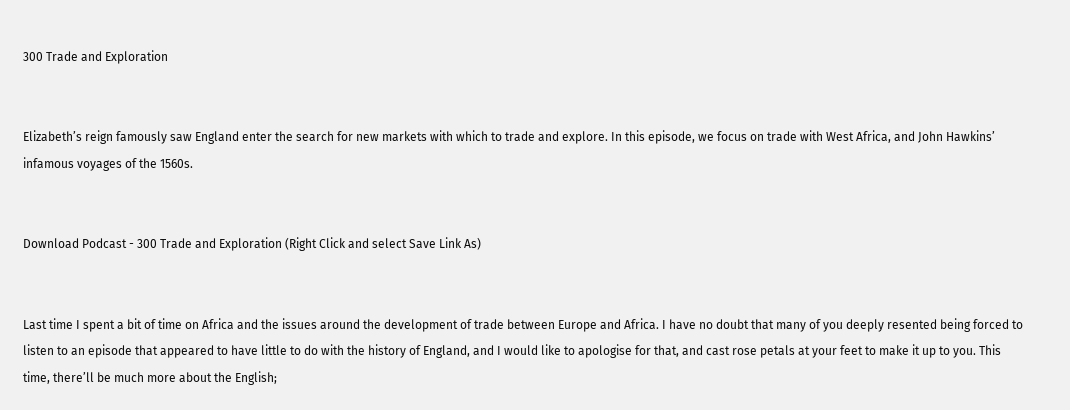300 Trade and Exploration


Elizabeth’s reign famously saw England enter the search for new markets with which to trade and explore. In this episode, we focus on trade with West Africa, and John Hawkins’ infamous voyages of the 1560s.


Download Podcast - 300 Trade and Exploration (Right Click and select Save Link As)


Last time I spent a bit of time on Africa and the issues around the development of trade between Europe and Africa. I have no doubt that many of you deeply resented being forced to listen to an episode that appeared to have little to do with the history of England, and I would like to apologise for that, and cast rose petals at your feet to make it up to you. This time, there’ll be much more about the English;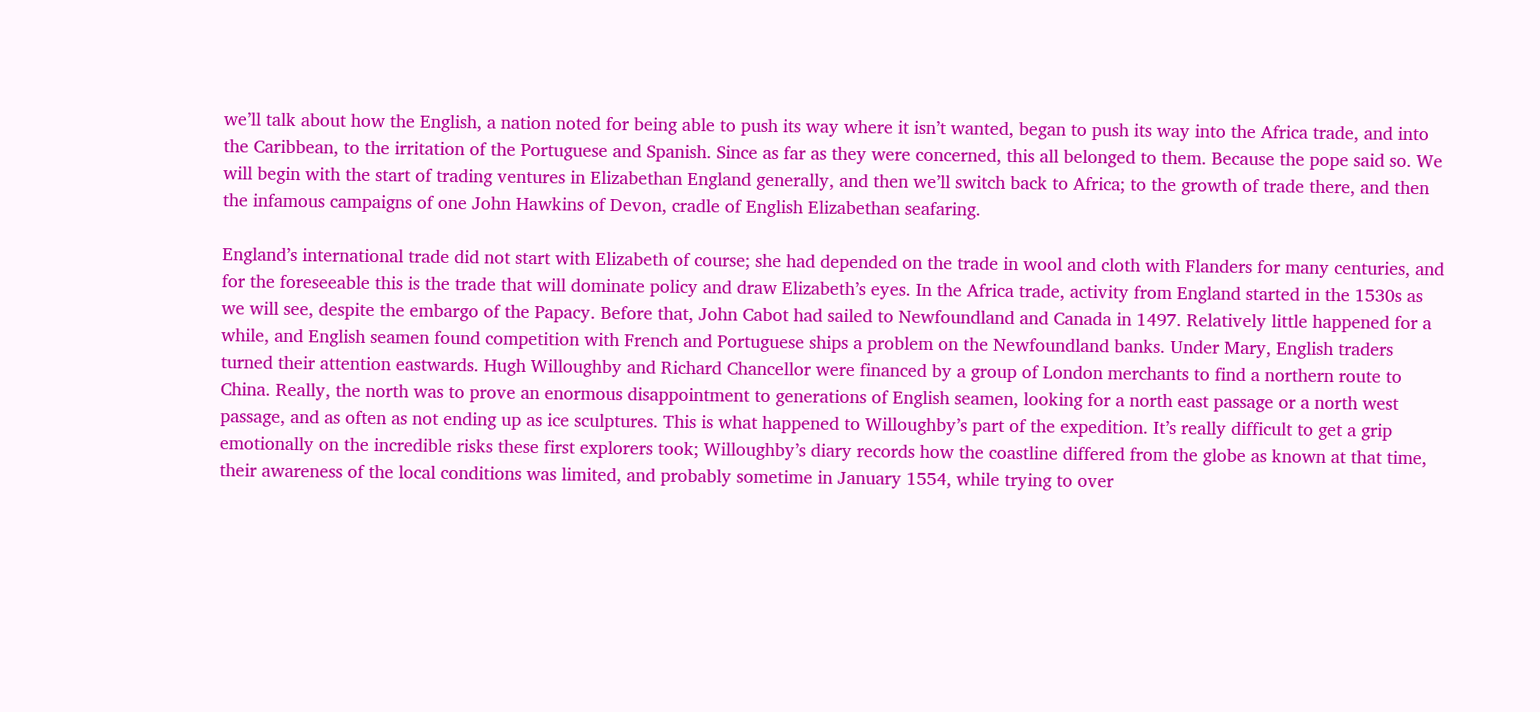we’ll talk about how the English, a nation noted for being able to push its way where it isn’t wanted, began to push its way into the Africa trade, and into the Caribbean, to the irritation of the Portuguese and Spanish. Since as far as they were concerned, this all belonged to them. Because the pope said so. We will begin with the start of trading ventures in Elizabethan England generally, and then we’ll switch back to Africa; to the growth of trade there, and then the infamous campaigns of one John Hawkins of Devon, cradle of English Elizabethan seafaring.

England’s international trade did not start with Elizabeth of course; she had depended on the trade in wool and cloth with Flanders for many centuries, and for the foreseeable this is the trade that will dominate policy and draw Elizabeth’s eyes. In the Africa trade, activity from England started in the 1530s as we will see, despite the embargo of the Papacy. Before that, John Cabot had sailed to Newfoundland and Canada in 1497. Relatively little happened for a while, and English seamen found competition with French and Portuguese ships a problem on the Newfoundland banks. Under Mary, English traders turned their attention eastwards. Hugh Willoughby and Richard Chancellor were financed by a group of London merchants to find a northern route to China. Really, the north was to prove an enormous disappointment to generations of English seamen, looking for a north east passage or a north west passage, and as often as not ending up as ice sculptures. This is what happened to Willoughby’s part of the expedition. It’s really difficult to get a grip emotionally on the incredible risks these first explorers took; Willoughby’s diary records how the coastline differed from the globe as known at that time, their awareness of the local conditions was limited, and probably sometime in January 1554, while trying to over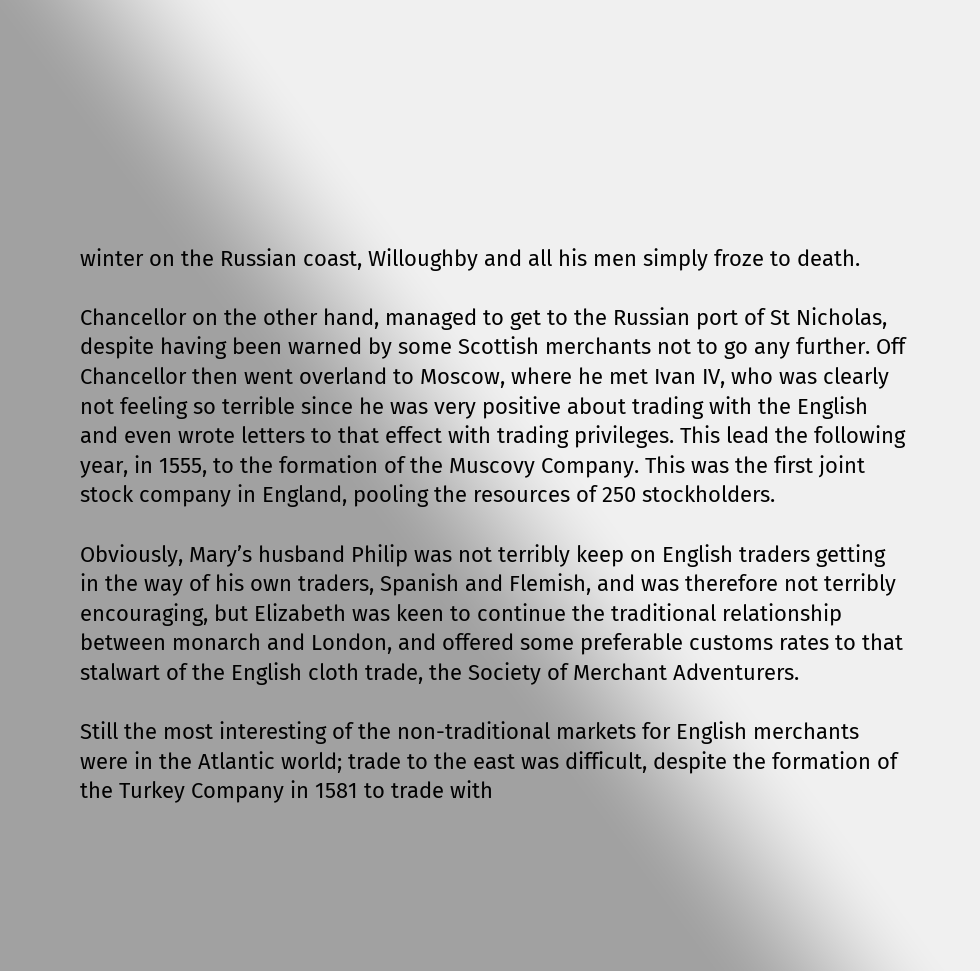winter on the Russian coast, Willoughby and all his men simply froze to death.

Chancellor on the other hand, managed to get to the Russian port of St Nicholas, despite having been warned by some Scottish merchants not to go any further. Off Chancellor then went overland to Moscow, where he met Ivan IV, who was clearly not feeling so terrible since he was very positive about trading with the English and even wrote letters to that effect with trading privileges. This lead the following year, in 1555, to the formation of the Muscovy Company. This was the first joint stock company in England, pooling the resources of 250 stockholders.

Obviously, Mary’s husband Philip was not terribly keep on English traders getting in the way of his own traders, Spanish and Flemish, and was therefore not terribly encouraging, but Elizabeth was keen to continue the traditional relationship between monarch and London, and offered some preferable customs rates to that stalwart of the English cloth trade, the Society of Merchant Adventurers.

Still the most interesting of the non-traditional markets for English merchants were in the Atlantic world; trade to the east was difficult, despite the formation of the Turkey Company in 1581 to trade with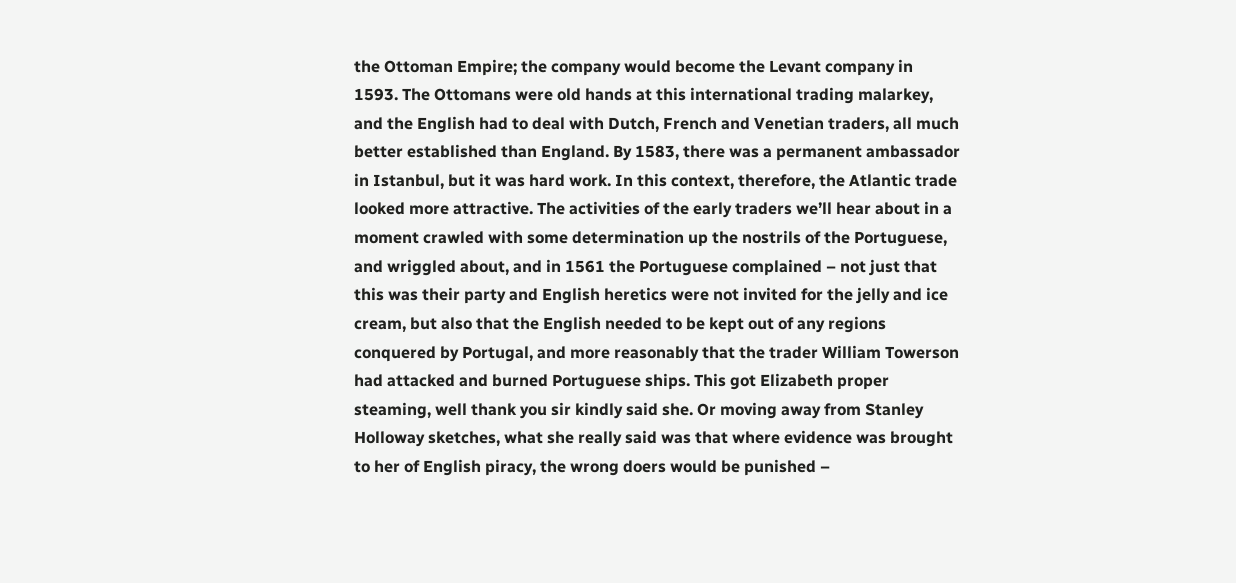the Ottoman Empire; the company would become the Levant company in 1593. The Ottomans were old hands at this international trading malarkey, and the English had to deal with Dutch, French and Venetian traders, all much better established than England. By 1583, there was a permanent ambassador in Istanbul, but it was hard work. In this context, therefore, the Atlantic trade looked more attractive. The activities of the early traders we’ll hear about in a moment crawled with some determination up the nostrils of the Portuguese, and wriggled about, and in 1561 the Portuguese complained – not just that this was their party and English heretics were not invited for the jelly and ice cream, but also that the English needed to be kept out of any regions conquered by Portugal, and more reasonably that the trader William Towerson had attacked and burned Portuguese ships. This got Elizabeth proper steaming, well thank you sir kindly said she. Or moving away from Stanley Holloway sketches, what she really said was that where evidence was brought to her of English piracy, the wrong doers would be punished –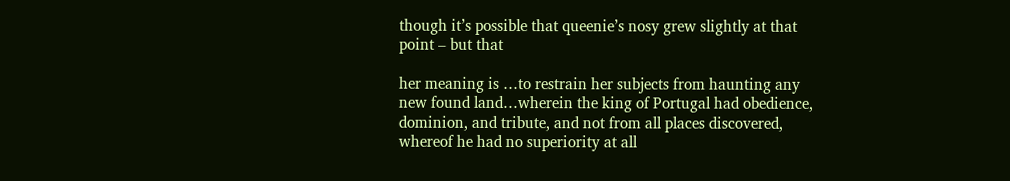though it’s possible that queenie’s nosy grew slightly at that point – but that

her meaning is …to restrain her subjects from haunting any new found land…wherein the king of Portugal had obedience, dominion, and tribute, and not from all places discovered, whereof he had no superiority at all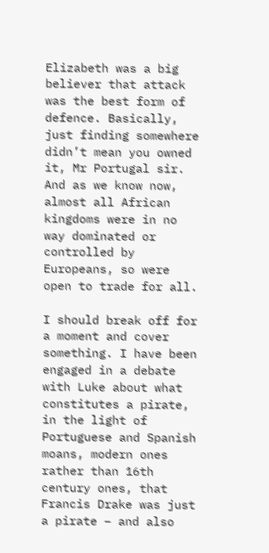Elizabeth was a big believer that attack was the best form of defence. Basically, just finding somewhere didn’t mean you owned it, Mr Portugal sir. And as we know now, almost all African kingdoms were in no way dominated or controlled by Europeans, so were open to trade for all.

I should break off for a moment and cover something. I have been engaged in a debate with Luke about what constitutes a pirate, in the light of Portuguese and Spanish moans, modern ones rather than 16th century ones, that Francis Drake was just a pirate – and also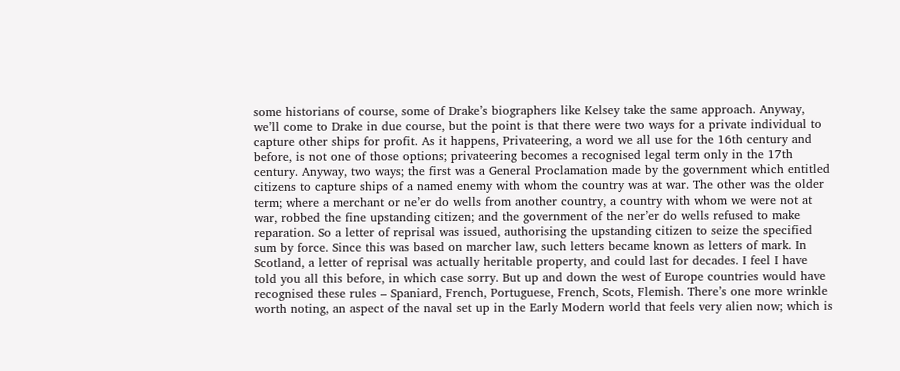some historians of course, some of Drake’s biographers like Kelsey take the same approach. Anyway, we’ll come to Drake in due course, but the point is that there were two ways for a private individual to capture other ships for profit. As it happens, Privateering, a word we all use for the 16th century and before, is not one of those options; privateering becomes a recognised legal term only in the 17th century. Anyway, two ways; the first was a General Proclamation made by the government which entitled citizens to capture ships of a named enemy with whom the country was at war. The other was the older term; where a merchant or ne’er do wells from another country, a country with whom we were not at war, robbed the fine upstanding citizen; and the government of the ner’er do wells refused to make reparation. So a letter of reprisal was issued, authorising the upstanding citizen to seize the specified sum by force. Since this was based on marcher law, such letters became known as letters of mark. In Scotland, a letter of reprisal was actually heritable property, and could last for decades. I feel I have told you all this before, in which case sorry. But up and down the west of Europe countries would have recognised these rules – Spaniard, French, Portuguese, French, Scots, Flemish. There’s one more wrinkle worth noting, an aspect of the naval set up in the Early Modern world that feels very alien now; which is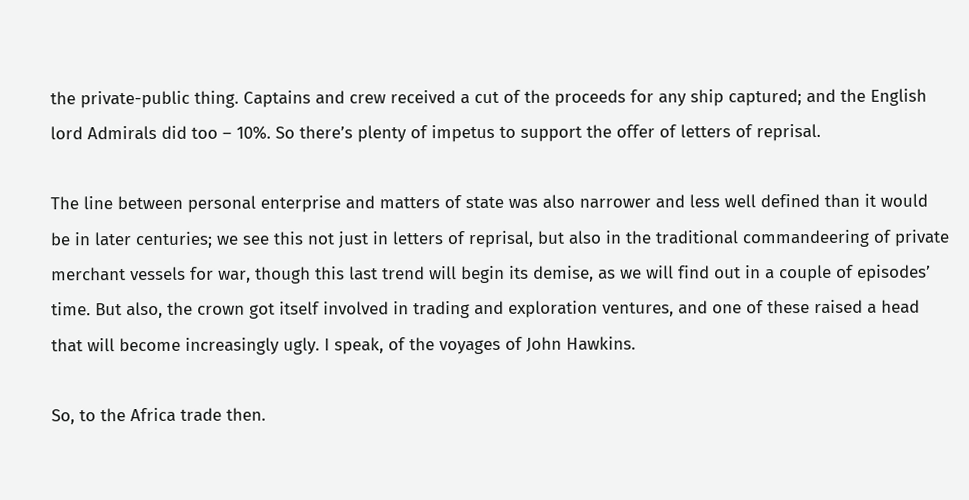the private-public thing. Captains and crew received a cut of the proceeds for any ship captured; and the English lord Admirals did too – 10%. So there’s plenty of impetus to support the offer of letters of reprisal.

The line between personal enterprise and matters of state was also narrower and less well defined than it would be in later centuries; we see this not just in letters of reprisal, but also in the traditional commandeering of private merchant vessels for war, though this last trend will begin its demise, as we will find out in a couple of episodes’ time. But also, the crown got itself involved in trading and exploration ventures, and one of these raised a head that will become increasingly ugly. I speak, of the voyages of John Hawkins.

So, to the Africa trade then.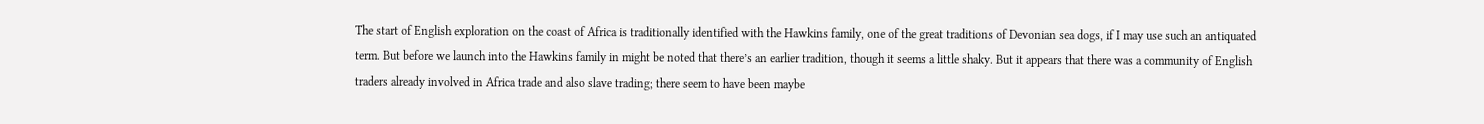The start of English exploration on the coast of Africa is traditionally identified with the Hawkins family, one of the great traditions of Devonian sea dogs, if I may use such an antiquated term. But before we launch into the Hawkins family in might be noted that there’s an earlier tradition, though it seems a little shaky. But it appears that there was a community of English traders already involved in Africa trade and also slave trading; there seem to have been maybe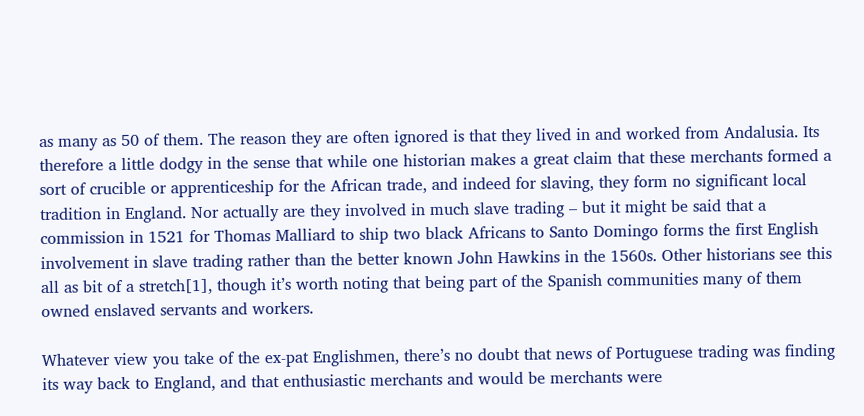as many as 50 of them. The reason they are often ignored is that they lived in and worked from Andalusia. Its therefore a little dodgy in the sense that while one historian makes a great claim that these merchants formed a sort of crucible or apprenticeship for the African trade, and indeed for slaving, they form no significant local tradition in England. Nor actually are they involved in much slave trading – but it might be said that a commission in 1521 for Thomas Malliard to ship two black Africans to Santo Domingo forms the first English involvement in slave trading rather than the better known John Hawkins in the 1560s. Other historians see this all as bit of a stretch[1], though it’s worth noting that being part of the Spanish communities many of them owned enslaved servants and workers.

Whatever view you take of the ex-pat Englishmen, there’s no doubt that news of Portuguese trading was finding its way back to England, and that enthusiastic merchants and would be merchants were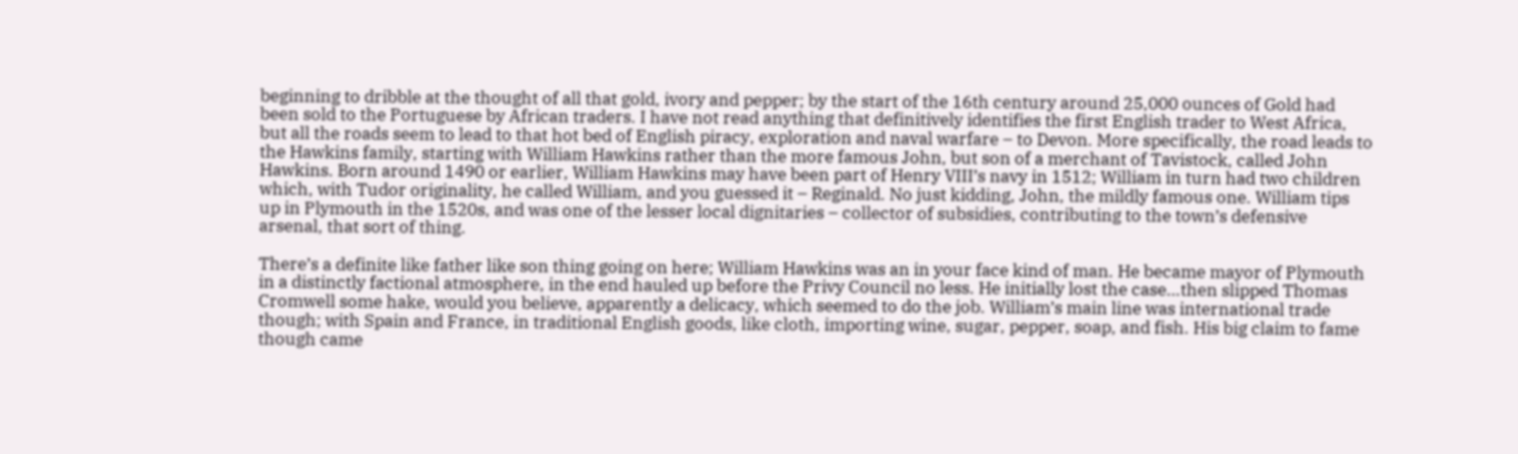beginning to dribble at the thought of all that gold, ivory and pepper; by the start of the 16th century around 25,000 ounces of Gold had been sold to the Portuguese by African traders. I have not read anything that definitively identifies the first English trader to West Africa, but all the roads seem to lead to that hot bed of English piracy, exploration and naval warfare – to Devon. More specifically, the road leads to the Hawkins family, starting with William Hawkins rather than the more famous John, but son of a merchant of Tavistock, called John Hawkins. Born around 1490 or earlier, William Hawkins may have been part of Henry VIII’s navy in 1512; William in turn had two children which, with Tudor originality, he called William, and you guessed it – Reginald. No just kidding, John, the mildly famous one. William tips up in Plymouth in the 1520s, and was one of the lesser local dignitaries – collector of subsidies, contributing to the town’s defensive arsenal, that sort of thing.

There’s a definite like father like son thing going on here; William Hawkins was an in your face kind of man. He became mayor of Plymouth in a distinctly factional atmosphere, in the end hauled up before the Privy Council no less. He initially lost the case…then slipped Thomas Cromwell some hake, would you believe, apparently a delicacy, which seemed to do the job. William’s main line was international trade though; with Spain and France, in traditional English goods, like cloth, importing wine, sugar, pepper, soap, and fish. His big claim to fame though came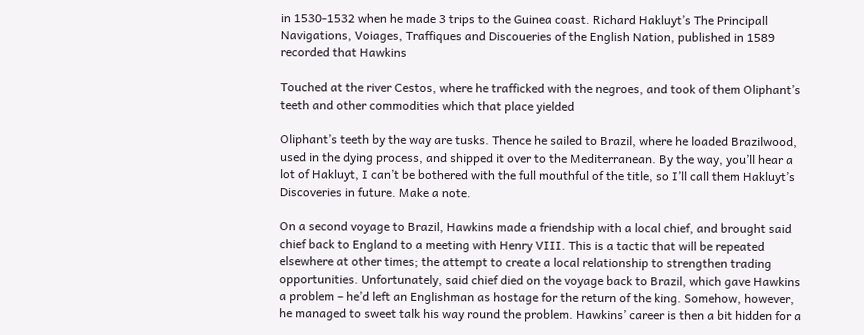in 1530-1532 when he made 3 trips to the Guinea coast. Richard Hakluyt’s The Principall Navigations, Voiages, Traffiques and Discoueries of the English Nation, published in 1589 recorded that Hawkins

Touched at the river Cestos, where he trafficked with the negroes, and took of them Oliphant’s teeth and other commodities which that place yielded

Oliphant’s teeth by the way are tusks. Thence he sailed to Brazil, where he loaded Brazilwood, used in the dying process, and shipped it over to the Mediterranean. By the way, you’ll hear a lot of Hakluyt, I can’t be bothered with the full mouthful of the title, so I’ll call them Hakluyt’s Discoveries in future. Make a note.

On a second voyage to Brazil, Hawkins made a friendship with a local chief, and brought said chief back to England to a meeting with Henry VIII. This is a tactic that will be repeated elsewhere at other times; the attempt to create a local relationship to strengthen trading opportunities. Unfortunately, said chief died on the voyage back to Brazil, which gave Hawkins a problem – he’d left an Englishman as hostage for the return of the king. Somehow, however, he managed to sweet talk his way round the problem. Hawkins’ career is then a bit hidden for a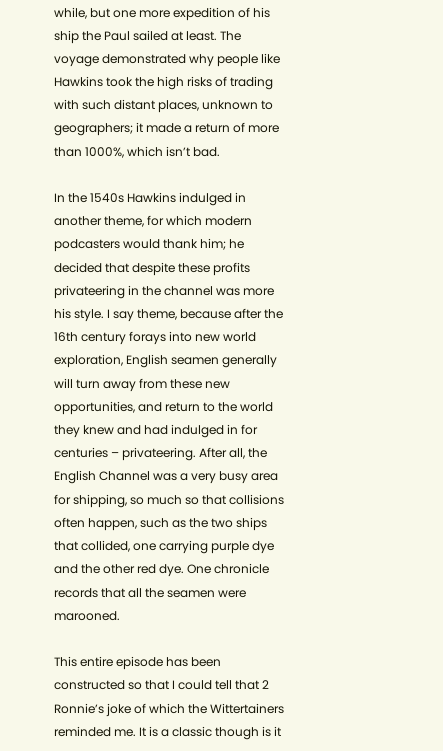while, but one more expedition of his ship the Paul sailed at least. The voyage demonstrated why people like Hawkins took the high risks of trading with such distant places, unknown to geographers; it made a return of more than 1000%, which isn’t bad.

In the 1540s Hawkins indulged in another theme, for which modern podcasters would thank him; he decided that despite these profits privateering in the channel was more his style. I say theme, because after the 16th century forays into new world exploration, English seamen generally will turn away from these new opportunities, and return to the world they knew and had indulged in for centuries – privateering. After all, the English Channel was a very busy area for shipping, so much so that collisions often happen, such as the two ships that collided, one carrying purple dye and the other red dye. One chronicle records that all the seamen were marooned.

This entire episode has been constructed so that I could tell that 2 Ronnie’s joke of which the Wittertainers reminded me. It is a classic though is it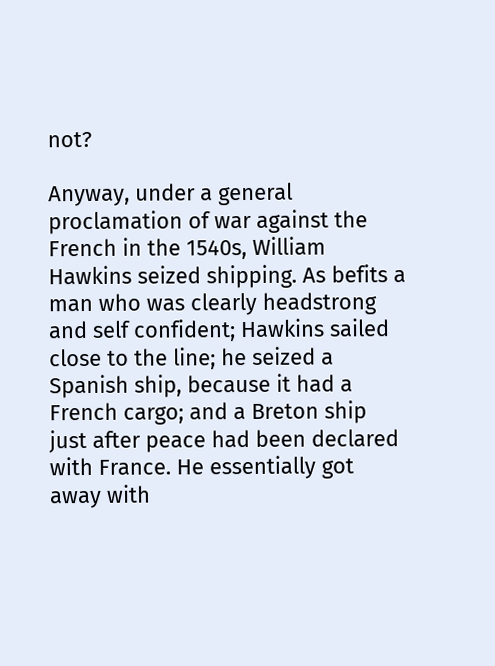not?

Anyway, under a general proclamation of war against the French in the 1540s, William Hawkins seized shipping. As befits a man who was clearly headstrong and self confident; Hawkins sailed close to the line; he seized a Spanish ship, because it had a French cargo; and a Breton ship just after peace had been declared with France. He essentially got away with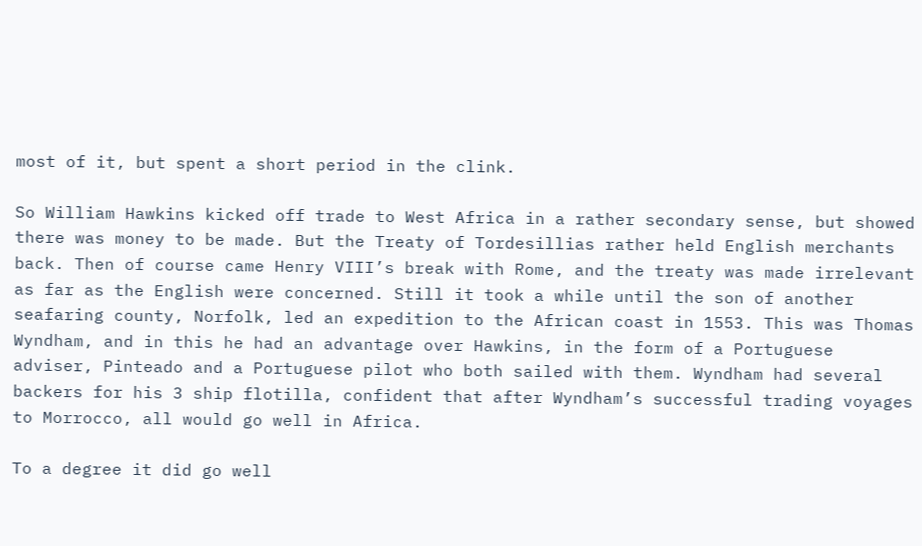most of it, but spent a short period in the clink.

So William Hawkins kicked off trade to West Africa in a rather secondary sense, but showed there was money to be made. But the Treaty of Tordesillias rather held English merchants back. Then of course came Henry VIII’s break with Rome, and the treaty was made irrelevant as far as the English were concerned. Still it took a while until the son of another seafaring county, Norfolk, led an expedition to the African coast in 1553. This was Thomas Wyndham, and in this he had an advantage over Hawkins, in the form of a Portuguese adviser, Pinteado and a Portuguese pilot who both sailed with them. Wyndham had several backers for his 3 ship flotilla, confident that after Wyndham’s successful trading voyages to Morrocco, all would go well in Africa.

To a degree it did go well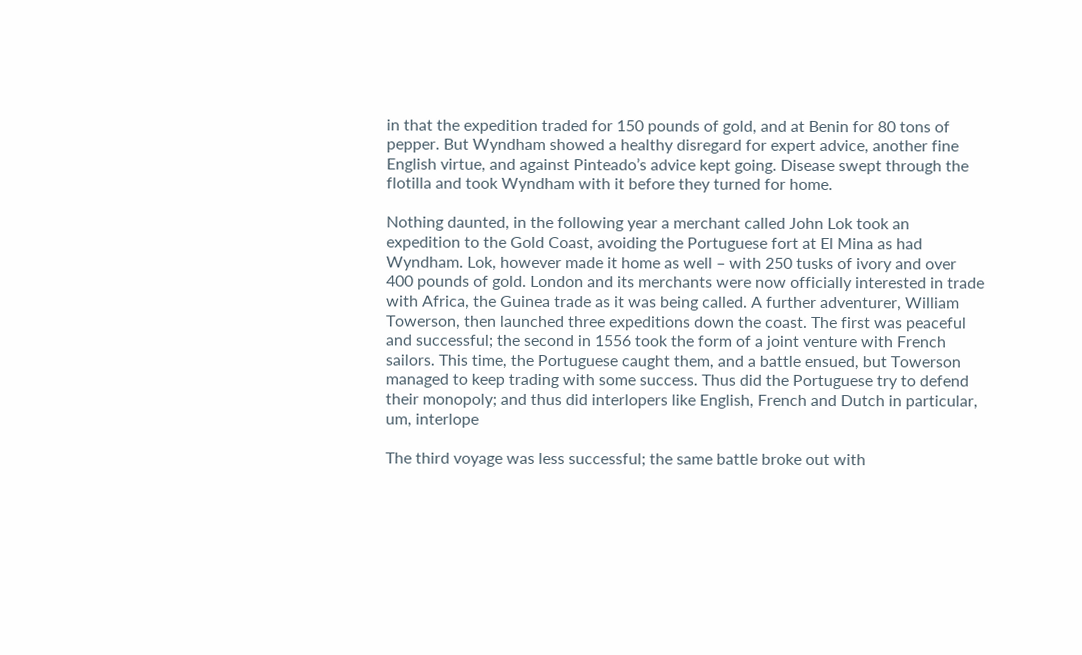in that the expedition traded for 150 pounds of gold, and at Benin for 80 tons of pepper. But Wyndham showed a healthy disregard for expert advice, another fine English virtue, and against Pinteado’s advice kept going. Disease swept through the flotilla and took Wyndham with it before they turned for home.

Nothing daunted, in the following year a merchant called John Lok took an expedition to the Gold Coast, avoiding the Portuguese fort at El Mina as had Wyndham. Lok, however made it home as well – with 250 tusks of ivory and over 400 pounds of gold. London and its merchants were now officially interested in trade with Africa, the Guinea trade as it was being called. A further adventurer, William Towerson, then launched three expeditions down the coast. The first was peaceful and successful; the second in 1556 took the form of a joint venture with French sailors. This time, the Portuguese caught them, and a battle ensued, but Towerson managed to keep trading with some success. Thus did the Portuguese try to defend their monopoly; and thus did interlopers like English, French and Dutch in particular, um, interlope

The third voyage was less successful; the same battle broke out with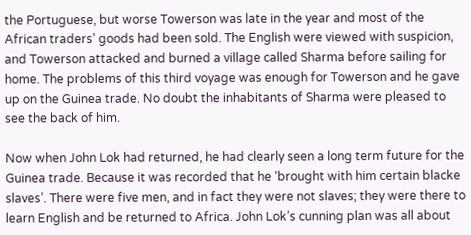the Portuguese, but worse Towerson was late in the year and most of the African traders’ goods had been sold. The English were viewed with suspicion, and Towerson attacked and burned a village called Sharma before sailing for home. The problems of this third voyage was enough for Towerson and he gave up on the Guinea trade. No doubt the inhabitants of Sharma were pleased to see the back of him.

Now when John Lok had returned, he had clearly seen a long term future for the Guinea trade. Because it was recorded that he ‘brought with him certain blacke slaves’. There were five men, and in fact they were not slaves; they were there to learn English and be returned to Africa. John Lok’s cunning plan was all about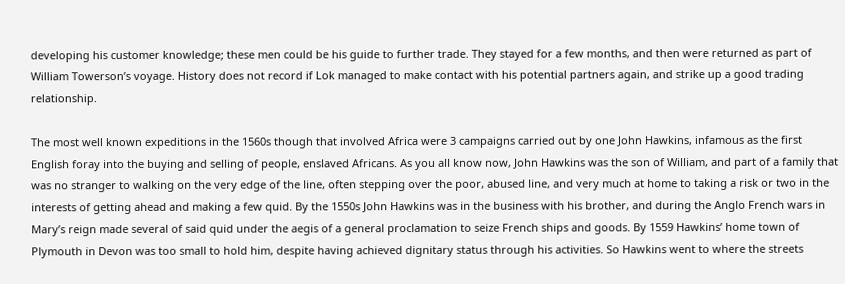developing his customer knowledge; these men could be his guide to further trade. They stayed for a few months, and then were returned as part of William Towerson’s voyage. History does not record if Lok managed to make contact with his potential partners again, and strike up a good trading relationship.

The most well known expeditions in the 1560s though that involved Africa were 3 campaigns carried out by one John Hawkins, infamous as the first English foray into the buying and selling of people, enslaved Africans. As you all know now, John Hawkins was the son of William, and part of a family that was no stranger to walking on the very edge of the line, often stepping over the poor, abused line, and very much at home to taking a risk or two in the interests of getting ahead and making a few quid. By the 1550s John Hawkins was in the business with his brother, and during the Anglo French wars in Mary’s reign made several of said quid under the aegis of a general proclamation to seize French ships and goods. By 1559 Hawkins’ home town of Plymouth in Devon was too small to hold him, despite having achieved dignitary status through his activities. So Hawkins went to where the streets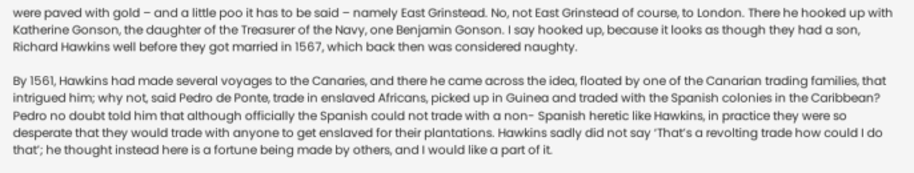were paved with gold – and a little poo it has to be said – namely East Grinstead. No, not East Grinstead of course, to London. There he hooked up with Katherine Gonson, the daughter of the Treasurer of the Navy, one Benjamin Gonson. I say hooked up, because it looks as though they had a son, Richard Hawkins well before they got married in 1567, which back then was considered naughty.

By 1561, Hawkins had made several voyages to the Canaries, and there he came across the idea, floated by one of the Canarian trading families, that intrigued him; why not, said Pedro de Ponte, trade in enslaved Africans, picked up in Guinea and traded with the Spanish colonies in the Caribbean? Pedro no doubt told him that although officially the Spanish could not trade with a non- Spanish heretic like Hawkins, in practice they were so desperate that they would trade with anyone to get enslaved for their plantations. Hawkins sadly did not say ‘That’s a revolting trade how could I do that’; he thought instead here is a fortune being made by others, and I would like a part of it.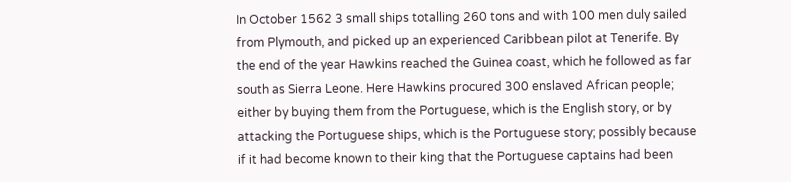In October 1562 3 small ships totalling 260 tons and with 100 men duly sailed from Plymouth, and picked up an experienced Caribbean pilot at Tenerife. By the end of the year Hawkins reached the Guinea coast, which he followed as far south as Sierra Leone. Here Hawkins procured 300 enslaved African people; either by buying them from the Portuguese, which is the English story, or by attacking the Portuguese ships, which is the Portuguese story; possibly because if it had become known to their king that the Portuguese captains had been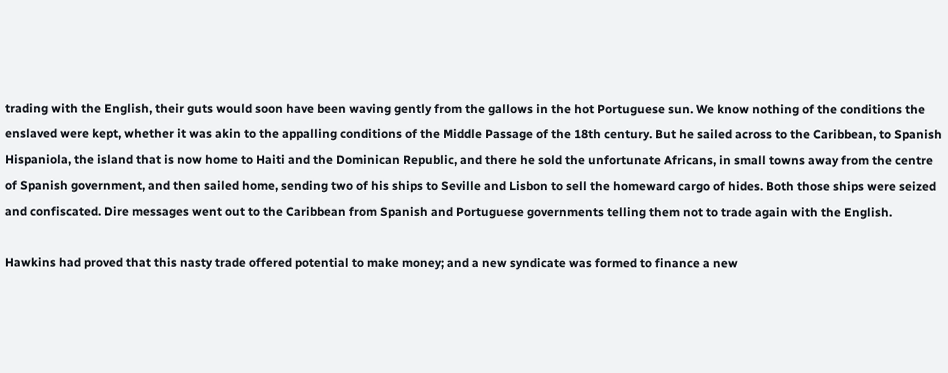trading with the English, their guts would soon have been waving gently from the gallows in the hot Portuguese sun. We know nothing of the conditions the enslaved were kept, whether it was akin to the appalling conditions of the Middle Passage of the 18th century. But he sailed across to the Caribbean, to Spanish Hispaniola, the island that is now home to Haiti and the Dominican Republic, and there he sold the unfortunate Africans, in small towns away from the centre of Spanish government, and then sailed home, sending two of his ships to Seville and Lisbon to sell the homeward cargo of hides. Both those ships were seized and confiscated. Dire messages went out to the Caribbean from Spanish and Portuguese governments telling them not to trade again with the English.

Hawkins had proved that this nasty trade offered potential to make money; and a new syndicate was formed to finance a new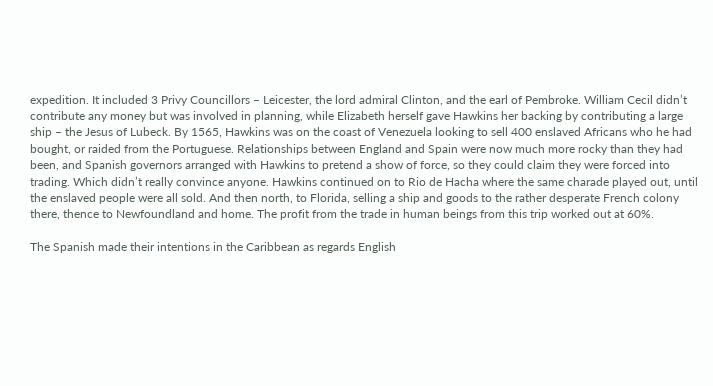expedition. It included 3 Privy Councillors – Leicester, the lord admiral Clinton, and the earl of Pembroke. William Cecil didn’t contribute any money but was involved in planning, while Elizabeth herself gave Hawkins her backing by contributing a large ship – the Jesus of Lubeck. By 1565, Hawkins was on the coast of Venezuela looking to sell 400 enslaved Africans who he had bought, or raided from the Portuguese. Relationships between England and Spain were now much more rocky than they had been, and Spanish governors arranged with Hawkins to pretend a show of force, so they could claim they were forced into trading. Which didn’t really convince anyone. Hawkins continued on to Rio de Hacha where the same charade played out, until the enslaved people were all sold. And then north, to Florida, selling a ship and goods to the rather desperate French colony there, thence to Newfoundland and home. The profit from the trade in human beings from this trip worked out at 60%.

The Spanish made their intentions in the Caribbean as regards English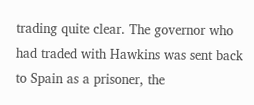trading quite clear. The governor who had traded with Hawkins was sent back to Spain as a prisoner, the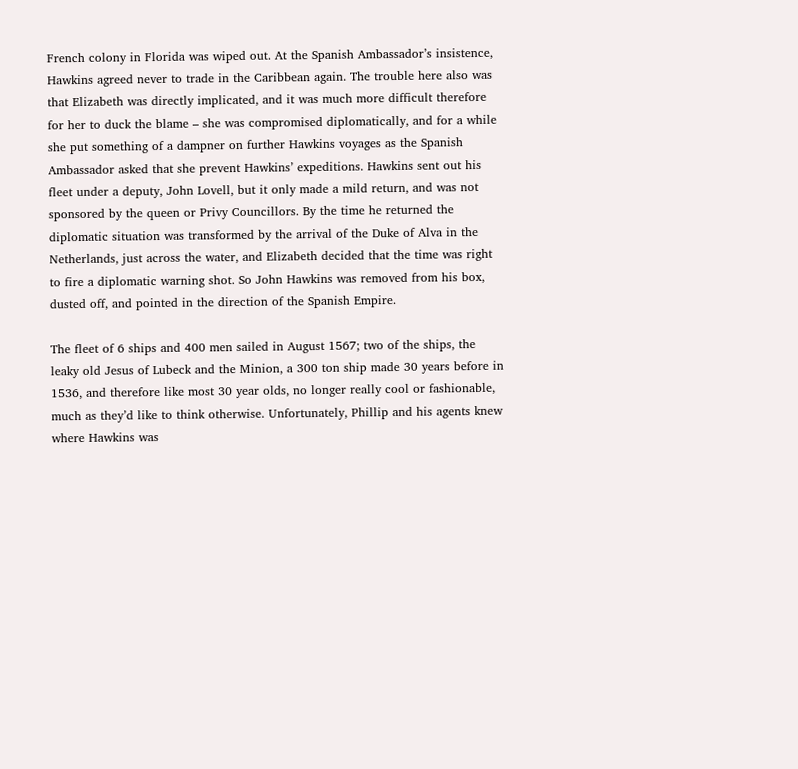French colony in Florida was wiped out. At the Spanish Ambassador’s insistence, Hawkins agreed never to trade in the Caribbean again. The trouble here also was that Elizabeth was directly implicated, and it was much more difficult therefore for her to duck the blame – she was compromised diplomatically, and for a while she put something of a dampner on further Hawkins voyages as the Spanish Ambassador asked that she prevent Hawkins’ expeditions. Hawkins sent out his fleet under a deputy, John Lovell, but it only made a mild return, and was not sponsored by the queen or Privy Councillors. By the time he returned the diplomatic situation was transformed by the arrival of the Duke of Alva in the Netherlands, just across the water, and Elizabeth decided that the time was right to fire a diplomatic warning shot. So John Hawkins was removed from his box, dusted off, and pointed in the direction of the Spanish Empire.

The fleet of 6 ships and 400 men sailed in August 1567; two of the ships, the leaky old Jesus of Lubeck and the Minion, a 300 ton ship made 30 years before in 1536, and therefore like most 30 year olds, no longer really cool or fashionable, much as they’d like to think otherwise. Unfortunately, Phillip and his agents knew where Hawkins was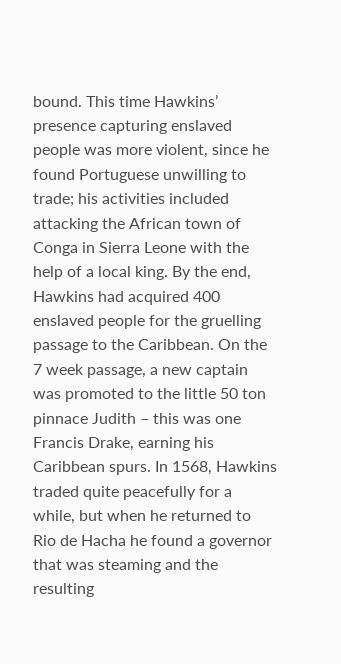bound. This time Hawkins’ presence capturing enslaved people was more violent, since he found Portuguese unwilling to trade; his activities included attacking the African town of Conga in Sierra Leone with the help of a local king. By the end, Hawkins had acquired 400 enslaved people for the gruelling passage to the Caribbean. On the 7 week passage, a new captain was promoted to the little 50 ton pinnace Judith – this was one Francis Drake, earning his Caribbean spurs. In 1568, Hawkins traded quite peacefully for a while, but when he returned to Rio de Hacha he found a governor that was steaming and the resulting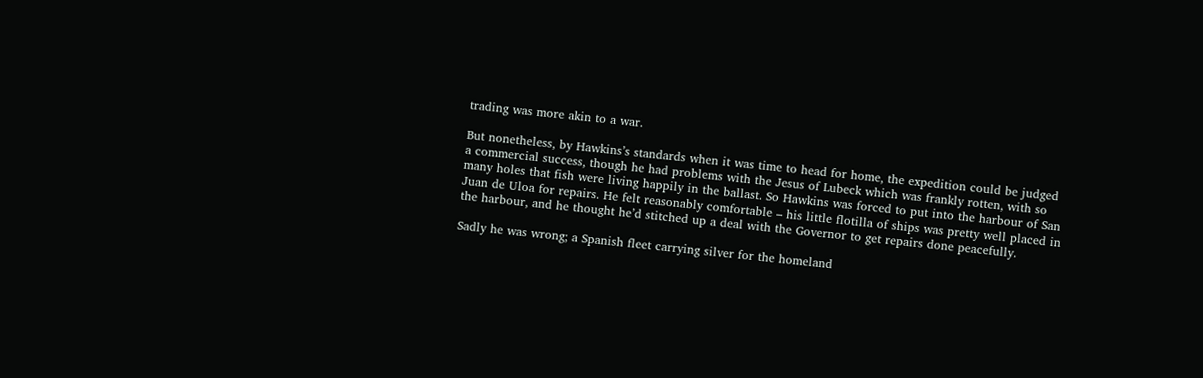trading was more akin to a war.

But nonetheless, by Hawkins’s standards when it was time to head for home, the expedition could be judged a commercial success, though he had problems with the Jesus of Lubeck which was frankly rotten, with so many holes that fish were living happily in the ballast. So Hawkins was forced to put into the harbour of San Juan de Uloa for repairs. He felt reasonably comfortable – his little flotilla of ships was pretty well placed in the harbour, and he thought he’d stitched up a deal with the Governor to get repairs done peacefully.

Sadly he was wrong; a Spanish fleet carrying silver for the homeland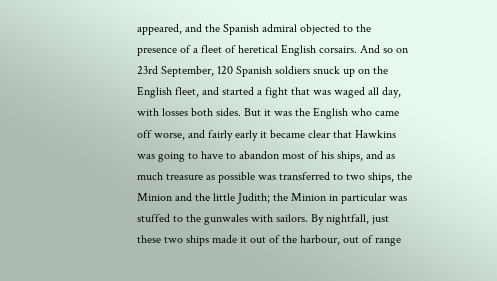appeared, and the Spanish admiral objected to the presence of a fleet of heretical English corsairs. And so on 23rd September, 120 Spanish soldiers snuck up on the English fleet, and started a fight that was waged all day, with losses both sides. But it was the English who came off worse, and fairly early it became clear that Hawkins was going to have to abandon most of his ships, and as much treasure as possible was transferred to two ships, the Minion and the little Judith; the Minion in particular was stuffed to the gunwales with sailors. By nightfall, just these two ships made it out of the harbour, out of range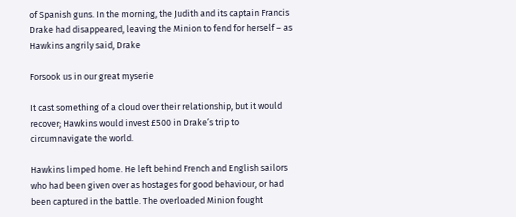of Spanish guns. In the morning, the Judith and its captain Francis Drake had disappeared, leaving the Minion to fend for herself – as Hawkins angrily said, Drake

Forsook us in our great myserie

It cast something of a cloud over their relationship, but it would recover; Hawkins would invest £500 in Drake’s trip to circumnavigate the world.

Hawkins limped home. He left behind French and English sailors who had been given over as hostages for good behaviour, or had been captured in the battle. The overloaded Minion fought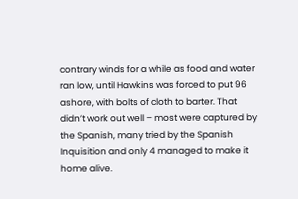contrary winds for a while as food and water ran low, until Hawkins was forced to put 96 ashore, with bolts of cloth to barter. That didn’t work out well – most were captured by the Spanish, many tried by the Spanish Inquisition and only 4 managed to make it home alive.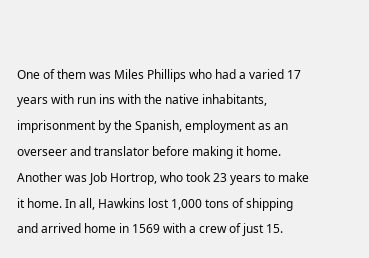One of them was Miles Phillips who had a varied 17 years with run ins with the native inhabitants, imprisonment by the Spanish, employment as an overseer and translator before making it home. Another was Job Hortrop, who took 23 years to make it home. In all, Hawkins lost 1,000 tons of shipping and arrived home in 1569 with a crew of just 15.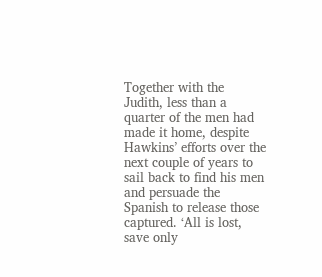Together with the Judith, less than a quarter of the men had made it home, despite Hawkins’ efforts over the next couple of years to sail back to find his men and persuade the Spanish to release those captured. ‘All is lost, save only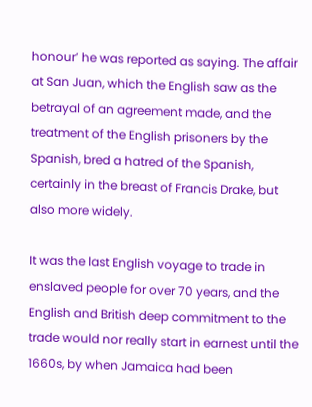honour’ he was reported as saying. The affair at San Juan, which the English saw as the betrayal of an agreement made, and the treatment of the English prisoners by the Spanish, bred a hatred of the Spanish, certainly in the breast of Francis Drake, but also more widely.

It was the last English voyage to trade in enslaved people for over 70 years, and the English and British deep commitment to the trade would nor really start in earnest until the 1660s, by when Jamaica had been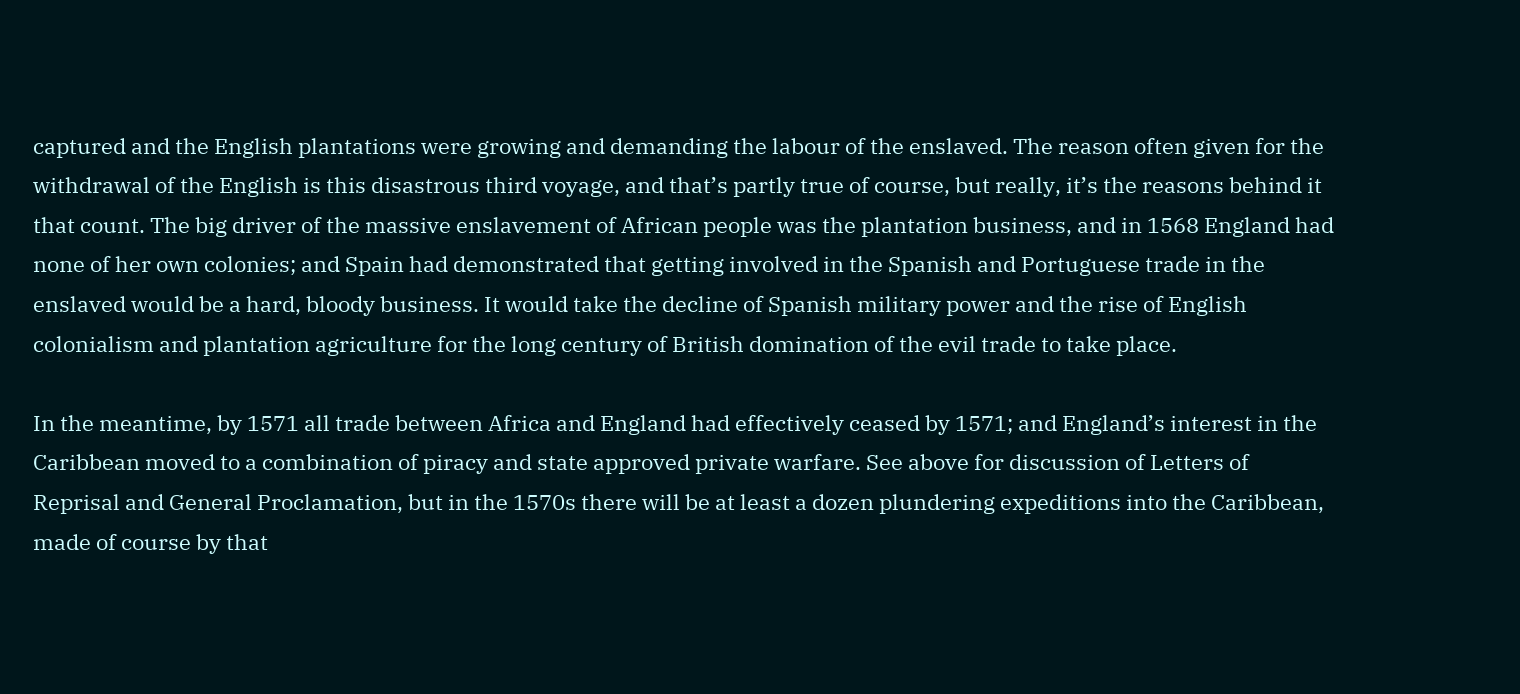captured and the English plantations were growing and demanding the labour of the enslaved. The reason often given for the withdrawal of the English is this disastrous third voyage, and that’s partly true of course, but really, it’s the reasons behind it that count. The big driver of the massive enslavement of African people was the plantation business, and in 1568 England had none of her own colonies; and Spain had demonstrated that getting involved in the Spanish and Portuguese trade in the enslaved would be a hard, bloody business. It would take the decline of Spanish military power and the rise of English colonialism and plantation agriculture for the long century of British domination of the evil trade to take place.

In the meantime, by 1571 all trade between Africa and England had effectively ceased by 1571; and England’s interest in the Caribbean moved to a combination of piracy and state approved private warfare. See above for discussion of Letters of Reprisal and General Proclamation, but in the 1570s there will be at least a dozen plundering expeditions into the Caribbean, made of course by that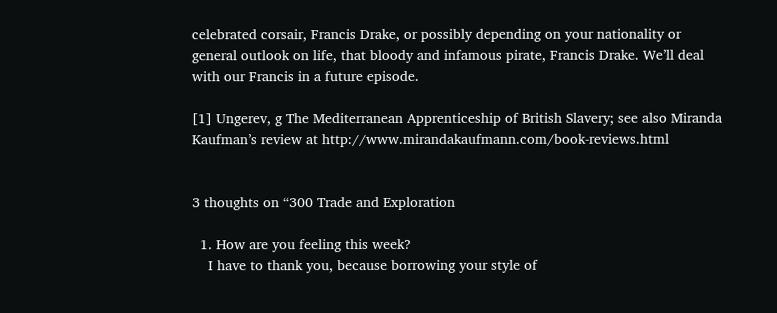celebrated corsair, Francis Drake, or possibly depending on your nationality or general outlook on life, that bloody and infamous pirate, Francis Drake. We’ll deal with our Francis in a future episode.

[1] Ungerev, g The Mediterranean Apprenticeship of British Slavery; see also Miranda Kaufman’s review at http://www.mirandakaufmann.com/book-reviews.html


3 thoughts on “300 Trade and Exploration

  1. How are you feeling this week?
    I have to thank you, because borrowing your style of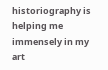historiography is helping me immensely in my art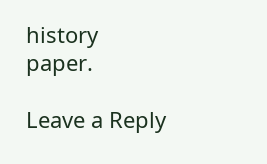history paper.

Leave a Reply